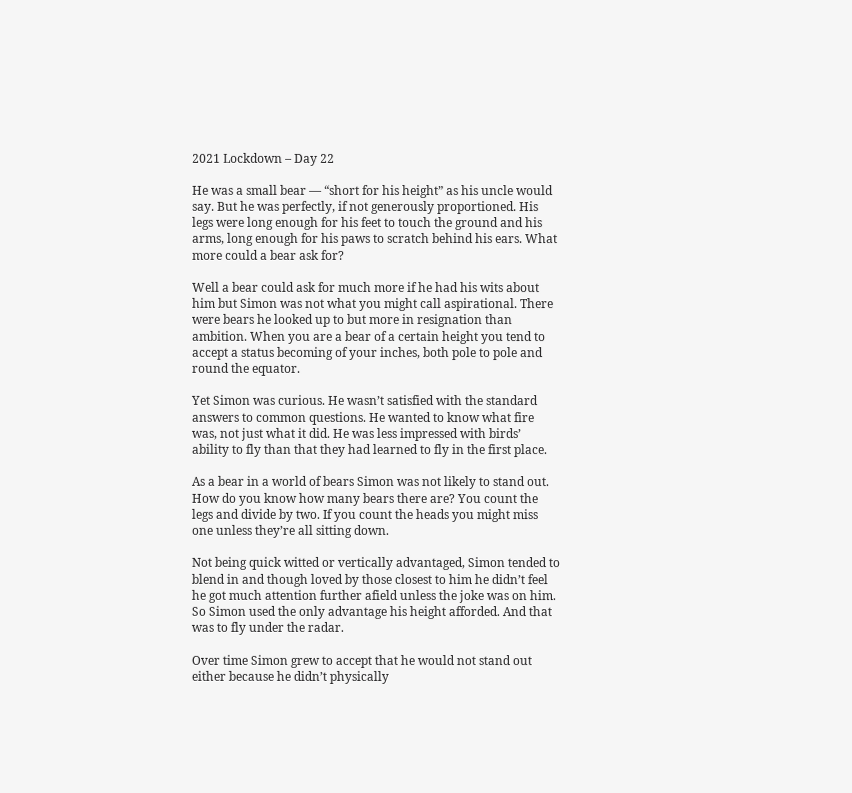2021 Lockdown – Day 22

He was a small bear — “short for his height” as his uncle would say. But he was perfectly, if not generously proportioned. His legs were long enough for his feet to touch the ground and his arms, long enough for his paws to scratch behind his ears. What more could a bear ask for?

Well a bear could ask for much more if he had his wits about him but Simon was not what you might call aspirational. There were bears he looked up to but more in resignation than ambition. When you are a bear of a certain height you tend to accept a status becoming of your inches, both pole to pole and round the equator.

Yet Simon was curious. He wasn’t satisfied with the standard answers to common questions. He wanted to know what fire was, not just what it did. He was less impressed with birds’ ability to fly than that they had learned to fly in the first place.

As a bear in a world of bears Simon was not likely to stand out. How do you know how many bears there are? You count the legs and divide by two. If you count the heads you might miss one unless they’re all sitting down.

Not being quick witted or vertically advantaged, Simon tended to blend in and though loved by those closest to him he didn’t feel he got much attention further afield unless the joke was on him. So Simon used the only advantage his height afforded. And that was to fly under the radar.

Over time Simon grew to accept that he would not stand out either because he didn’t physically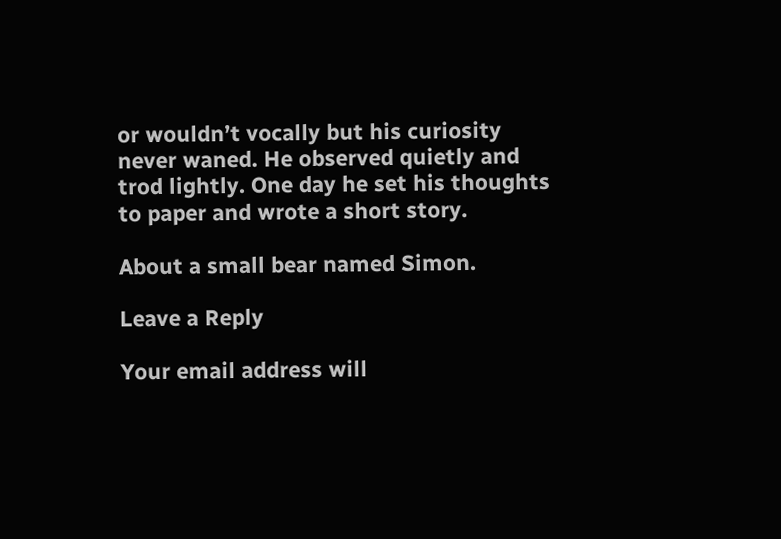or wouldn’t vocally but his curiosity never waned. He observed quietly and trod lightly. One day he set his thoughts to paper and wrote a short story.

About a small bear named Simon.

Leave a Reply

Your email address will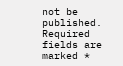not be published. Required fields are marked *